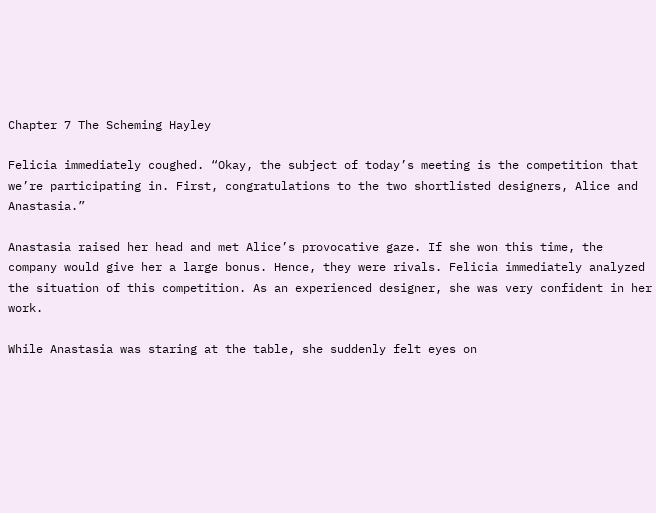Chapter 7 The Scheming Hayley

Felicia immediately coughed. “Okay, the subject of today’s meeting is the competition that we’re participating in. First, congratulations to the two shortlisted designers, Alice and Anastasia.”

Anastasia raised her head and met Alice’s provocative gaze. If she won this time, the company would give her a large bonus. Hence, they were rivals. Felicia immediately analyzed the situation of this competition. As an experienced designer, she was very confident in her work.

While Anastasia was staring at the table, she suddenly felt eyes on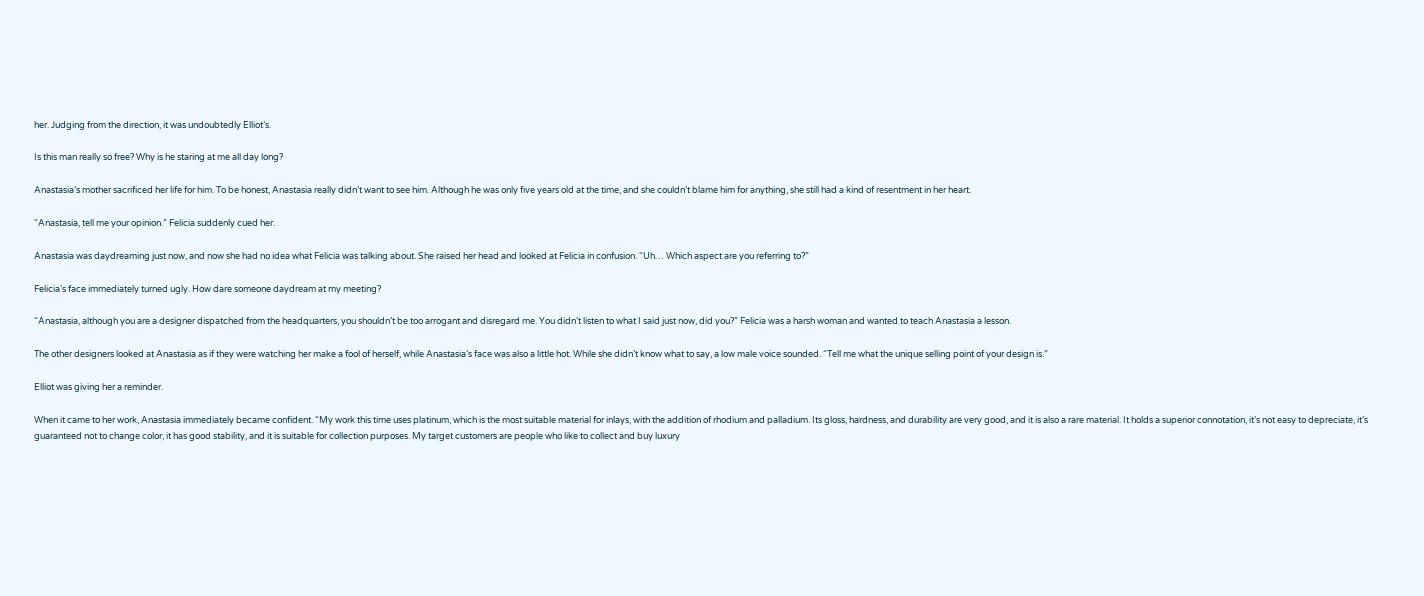her. Judging from the direction, it was undoubtedly Elliot’s.

Is this man really so free? Why is he staring at me all day long?

Anastasia’s mother sacrificed her life for him. To be honest, Anastasia really didn’t want to see him. Although he was only five years old at the time, and she couldn’t blame him for anything, she still had a kind of resentment in her heart.

“Anastasia, tell me your opinion.” Felicia suddenly cued her.

Anastasia was daydreaming just now, and now she had no idea what Felicia was talking about. She raised her head and looked at Felicia in confusion. “Uh… Which aspect are you referring to?”

Felicia’s face immediately turned ugly. How dare someone daydream at my meeting?

“Anastasia, although you are a designer dispatched from the headquarters, you shouldn’t be too arrogant and disregard me. You didn’t listen to what I said just now, did you?” Felicia was a harsh woman and wanted to teach Anastasia a lesson.

The other designers looked at Anastasia as if they were watching her make a fool of herself, while Anastasia’s face was also a little hot. While she didn’t know what to say, a low male voice sounded. “Tell me what the unique selling point of your design is.”

Elliot was giving her a reminder.

When it came to her work, Anastasia immediately became confident. “My work this time uses platinum, which is the most suitable material for inlays, with the addition of rhodium and palladium. Its gloss, hardness, and durability are very good, and it is also a rare material. It holds a superior connotation, it’s not easy to depreciate, it’s guaranteed not to change color, it has good stability, and it is suitable for collection purposes. My target customers are people who like to collect and buy luxury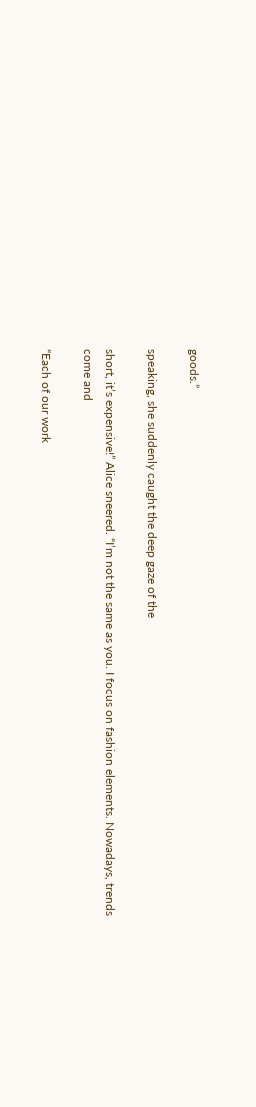goods.”

speaking, she suddenly caught the deep gaze of the

short, it’s expensive!” Alice sneered. “I’m not the same as you. I focus on fashion elements. Nowadays, trends come and

“Each of our work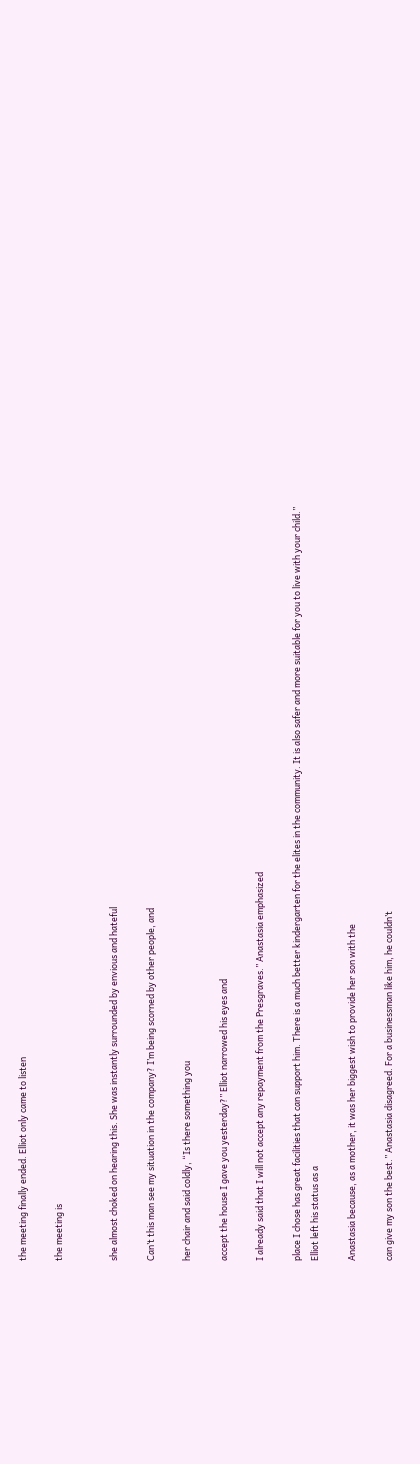the meeting finally ended. Elliot only came to listen

the meeting is


she almost choked on hearing this. She was instantly surrounded by envious and hateful

Can’t this man see my situation in the company? I’m being scorned by other people, and

her chair and said coldly, “Is there something you

accept the house I gave you yesterday?” Elliot narrowed his eyes and

I already said that I will not accept any repayment from the Presgraves.” Anastasia emphasized

place I chose has great facilities that can support him. There is a much better kindergarten for the elites in the community. It is also safer and more suitable for you to live with your child.” Elliot left his status as a

Anastasia because, as a mother, it was her biggest wish to provide her son with the

can give my son the best.” Anastasia disagreed. For a businessman like him, he couldn’t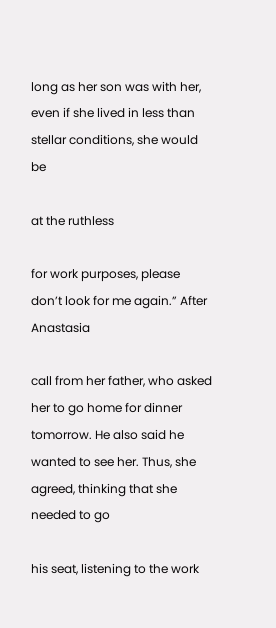long as her son was with her, even if she lived in less than stellar conditions, she would be

at the ruthless

for work purposes, please don’t look for me again.” After Anastasia

call from her father, who asked her to go home for dinner tomorrow. He also said he wanted to see her. Thus, she agreed, thinking that she needed to go

his seat, listening to the work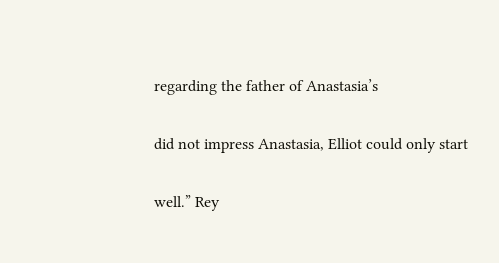regarding the father of Anastasia’s

did not impress Anastasia, Elliot could only start

well.” Rey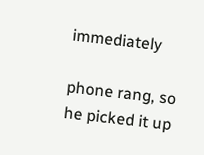immediately

phone rang, so he picked it up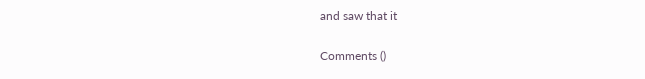and saw that it

Comments ()